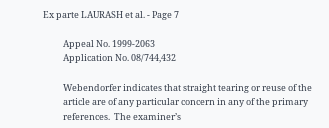Ex parte LAURASH et al. - Page 7

          Appeal No. 1999-2063
          Application No. 08/744,432

          Webendorfer indicates that straight tearing or reuse of the
          article are of any particular concern in any of the primary
          references.  The examiner’s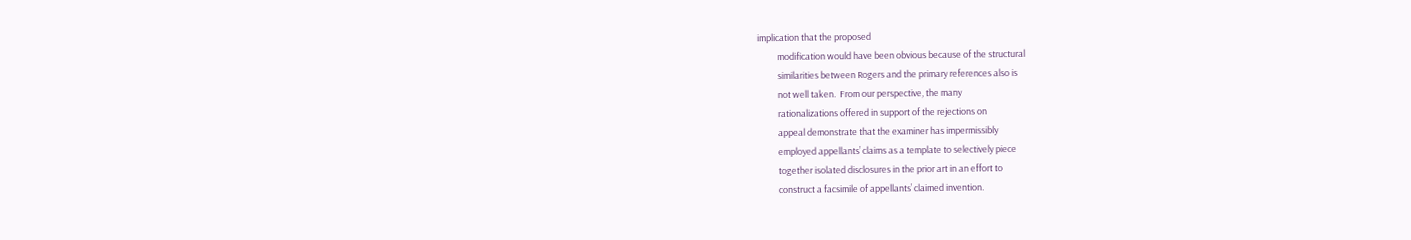implication that the proposed
          modification would have been obvious because of the structural
          similarities between Rogers and the primary references also is
          not well taken.  From our perspective, the many
          rationalizations offered in support of the rejections on
          appeal demonstrate that the examiner has impermissibly
          employed appellants’ claims as a template to selectively piece
          together isolated disclosures in the prior art in an effort to
          construct a facsimile of appellants’ claimed invention.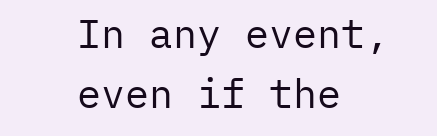In any event, even if the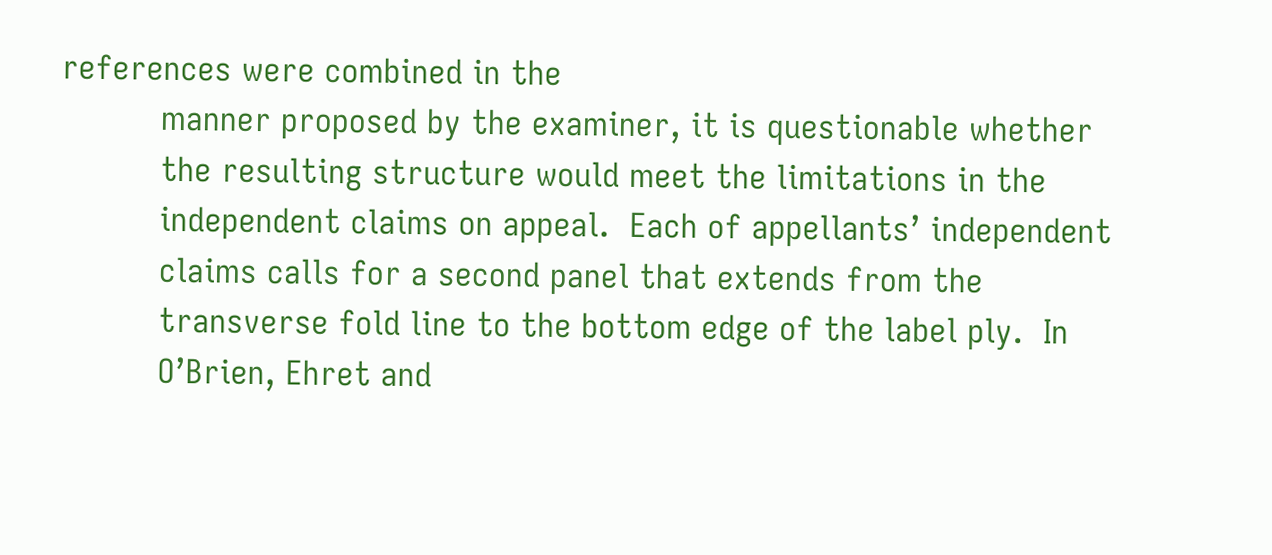references were combined in the
          manner proposed by the examiner, it is questionable whether
          the resulting structure would meet the limitations in the
          independent claims on appeal.  Each of appellants’ independent
          claims calls for a second panel that extends from the
          transverse fold line to the bottom edge of the label ply.  In
          O’Brien, Ehret and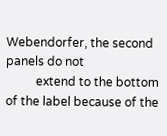Webendorfer, the second panels do not
          extend to the bottom of the label because of the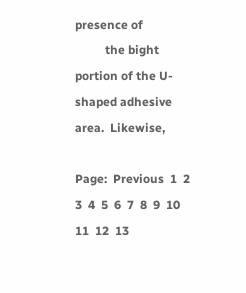presence of
          the bight portion of the U-shaped adhesive area.  Likewise,

Page:  Previous  1  2  3  4  5  6  7  8  9  10  11  12  13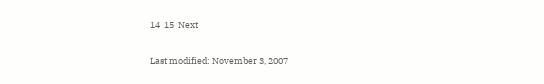14  15  Next

Last modified: November 3, 2007